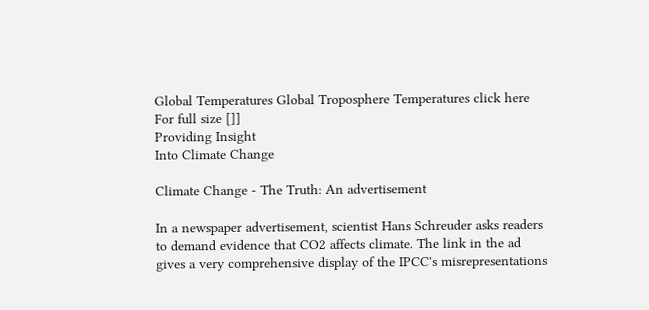Global Temperatures Global Troposphere Temperatures click here For full size []]
Providing Insight
Into Climate Change

Climate Change - The Truth: An advertisement

In a newspaper advertisement, scientist Hans Schreuder asks readers to demand evidence that CO2 affects climate. The link in the ad gives a very comprehensive display of the IPCC's misrepresentations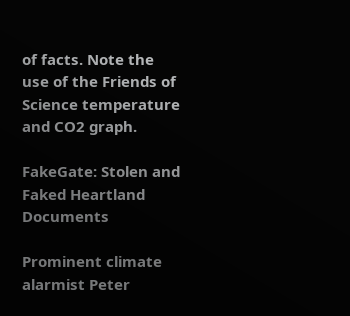of facts. Note the use of the Friends of Science temperature and CO2 graph.

FakeGate: Stolen and Faked Heartland Documents

Prominent climate alarmist Peter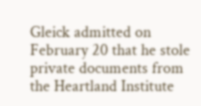Gleick admitted on February 20 that he stole private documents from the Heartland Institute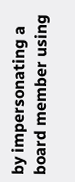by impersonating a board member using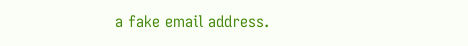a fake email address.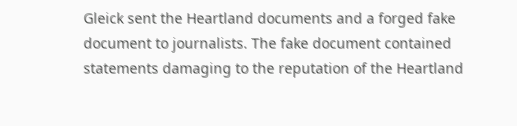Gleick sent the Heartland documents and a forged fake document to journalists. The fake document contained statements damaging to the reputation of the Heartland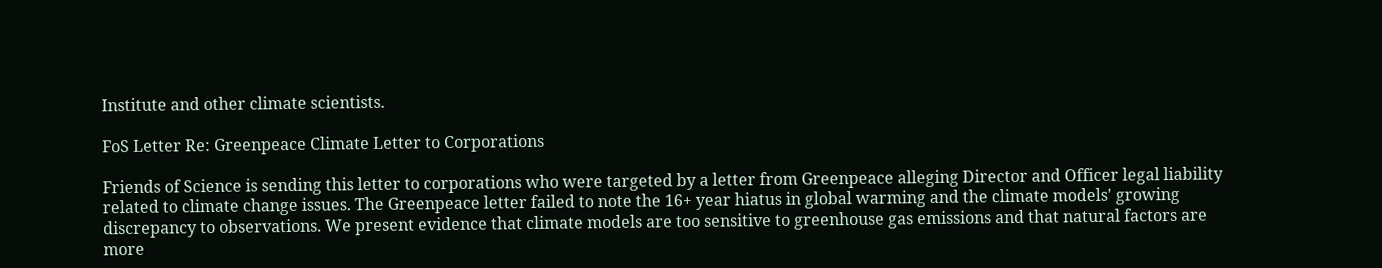Institute and other climate scientists.

FoS Letter Re: Greenpeace Climate Letter to Corporations

Friends of Science is sending this letter to corporations who were targeted by a letter from Greenpeace alleging Director and Officer legal liability related to climate change issues. The Greenpeace letter failed to note the 16+ year hiatus in global warming and the climate models' growing discrepancy to observations. We present evidence that climate models are too sensitive to greenhouse gas emissions and that natural factors are more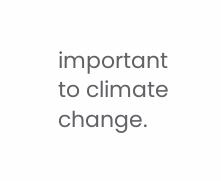important to climate change.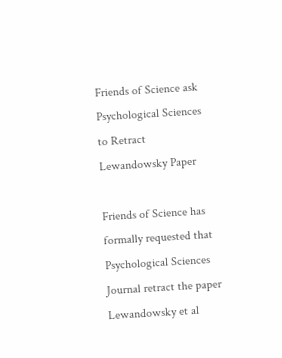Friends of Science ask Psychological Sciences to Retract Lewandowsky Paper

Friends of Science has formally requested that Psychological Sciences Journal retract the paper Lewandowsky et al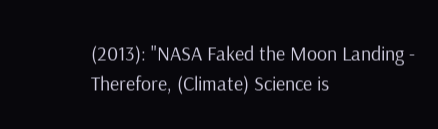(2013): "NASA Faked the Moon Landing - Therefore, (Climate) Science is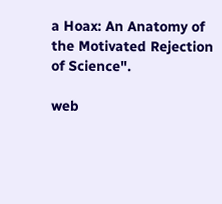a Hoax: An Anatomy of the Motivated Rejection of Science".

web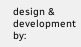design & development by: